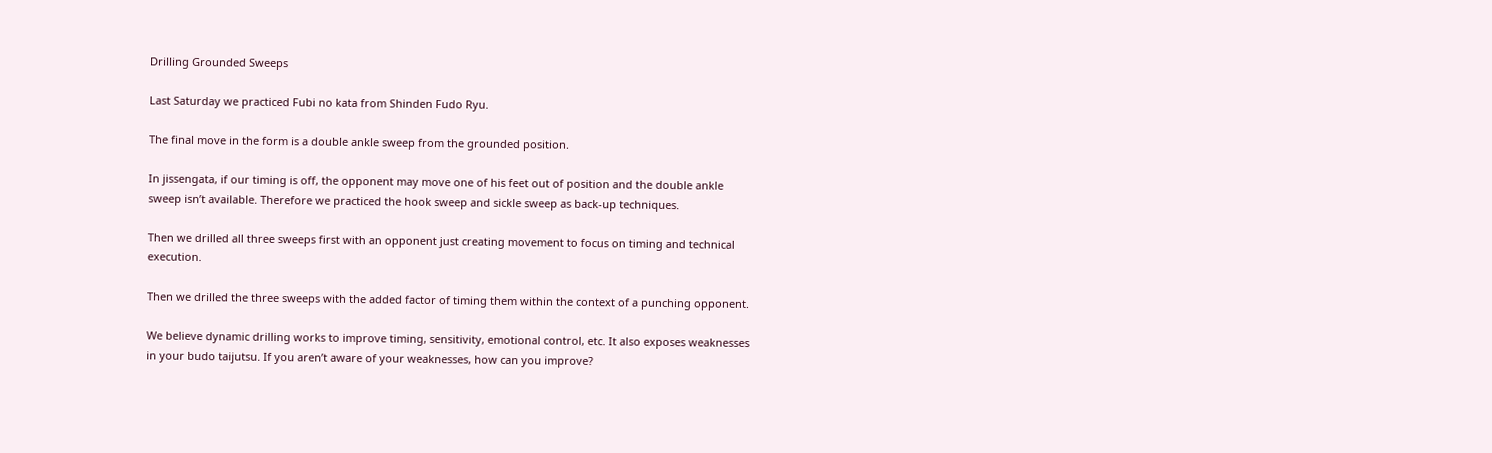Drilling Grounded Sweeps

Last Saturday we practiced Fubi no kata from Shinden Fudo Ryu.

The final move in the form is a double ankle sweep from the grounded position.

In jissengata, if our timing is off, the opponent may move one of his feet out of position and the double ankle sweep isn’t available. Therefore we practiced the hook sweep and sickle sweep as back-up techniques.

Then we drilled all three sweeps first with an opponent just creating movement to focus on timing and technical execution.

Then we drilled the three sweeps with the added factor of timing them within the context of a punching opponent.

We believe dynamic drilling works to improve timing, sensitivity, emotional control, etc. It also exposes weaknesses in your budo taijutsu. If you aren’t aware of your weaknesses, how can you improve?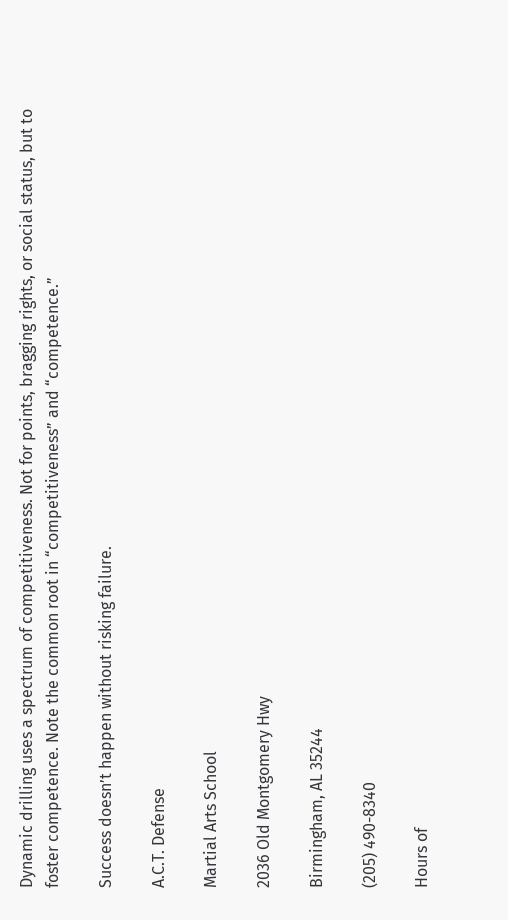Dynamic drilling uses a spectrum of competitiveness. Not for points, bragging rights, or social status, but to foster competence. Note the common root in “competitiveness” and “competence.”

Success doesn’t happen without risking failure.

A.C.T. Defense

Martial Arts School

2036 Old Montgomery Hwy

Birmingham, AL 35244

(205) 490-8340

Hours of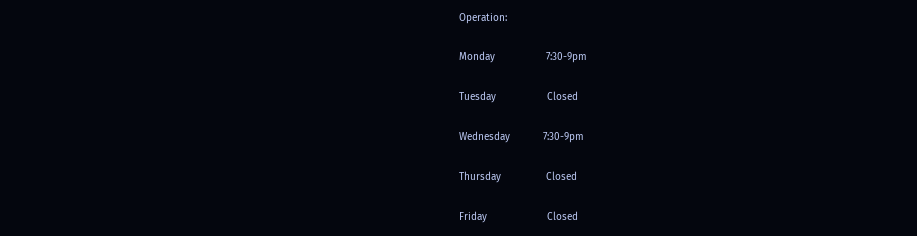Operation:

Monday                 7:30-9pm

Tuesday                 Closed

Wednesday           7:30-9pm

Thursday               Closed

Friday                    Closed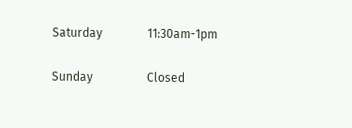Saturday               11:30am-1pm

Sunday                  Closed